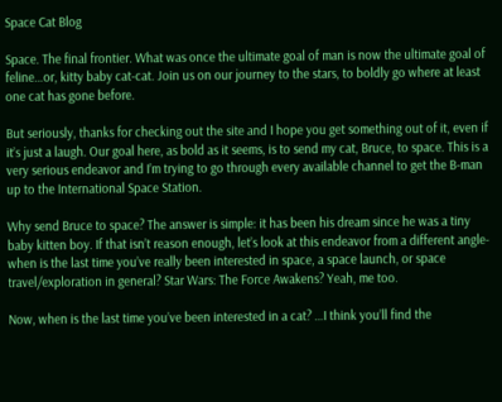Space Cat Blog

Space. The final frontier. What was once the ultimate goal of man is now the ultimate goal of feline…or, kitty baby cat-cat. Join us on our journey to the stars, to boldly go where at least one cat has gone before.

But seriously, thanks for checking out the site and I hope you get something out of it, even if it’s just a laugh. Our goal here, as bold as it seems, is to send my cat, Bruce, to space. This is a very serious endeavor and I’m trying to go through every available channel to get the B-man up to the International Space Station.

Why send Bruce to space? The answer is simple: it has been his dream since he was a tiny baby kitten boy. If that isn’t reason enough, let’s look at this endeavor from a different angle- when is the last time you’ve really been interested in space, a space launch, or space travel/exploration in general? Star Wars: The Force Awakens? Yeah, me too.

Now, when is the last time you’ve been interested in a cat? …I think you’ll find the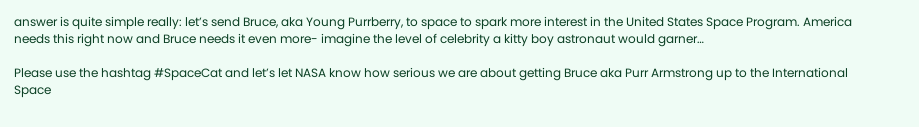answer is quite simple really: let’s send Bruce, aka Young Purrberry, to space to spark more interest in the United States Space Program. America needs this right now and Bruce needs it even more- imagine the level of celebrity a kitty boy astronaut would garner…

Please use the hashtag #SpaceCat and let’s let NASA know how serious we are about getting Bruce aka Purr Armstrong up to the International Space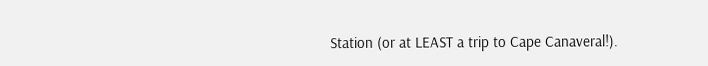Station (or at LEAST a trip to Cape Canaveral!).